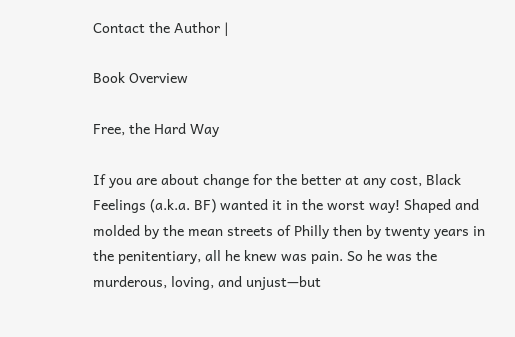Contact the Author |

Book Overview

Free, the Hard Way

If you are about change for the better at any cost, Black Feelings (a.k.a. BF) wanted it in the worst way! Shaped and molded by the mean streets of Philly then by twenty years in the penitentiary, all he knew was pain. So he was the murderous, loving, and unjust—but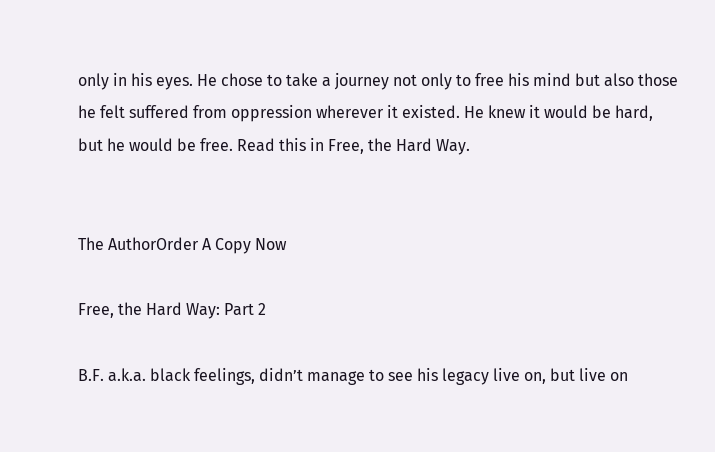only in his eyes. He chose to take a journey not only to free his mind but also those he felt suffered from oppression wherever it existed. He knew it would be hard, but he would be free. Read this in Free, the Hard Way.


The AuthorOrder A Copy Now

Free, the Hard Way: Part 2

B.F. a.k.a. black feelings, didn’t manage to see his legacy live on, but live on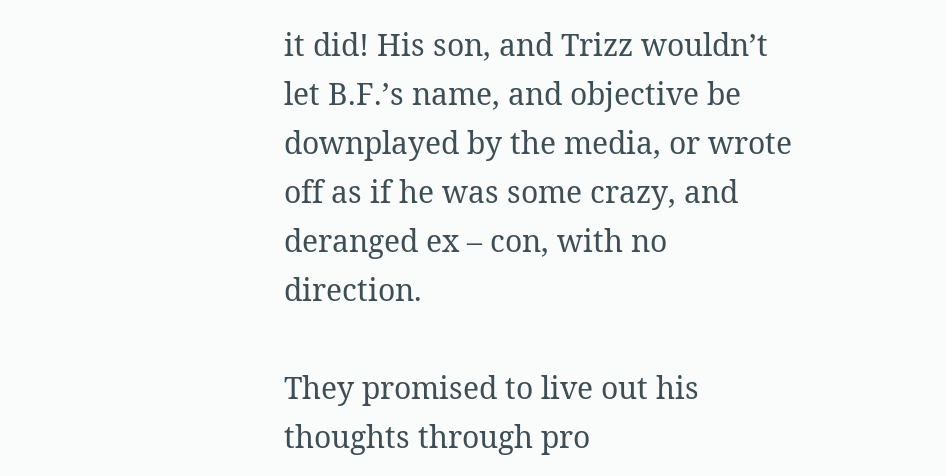it did! His son, and Trizz wouldn’t let B.F.’s name, and objective be downplayed by the media, or wrote off as if he was some crazy, and deranged ex – con, with no direction.

They promised to live out his thoughts through pro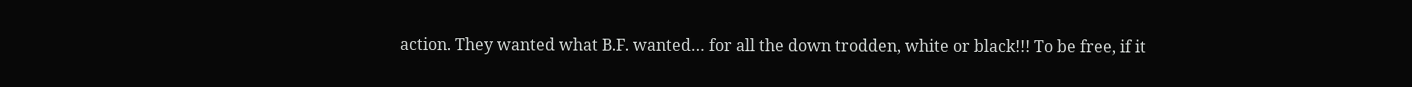action. They wanted what B.F. wanted… for all the down trodden, white or black!!! To be free, if it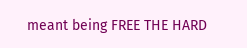meant being FREE THE HARD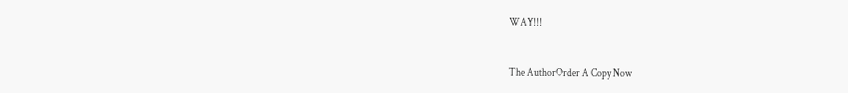WAY!!!


The AuthorOrder A Copy Now